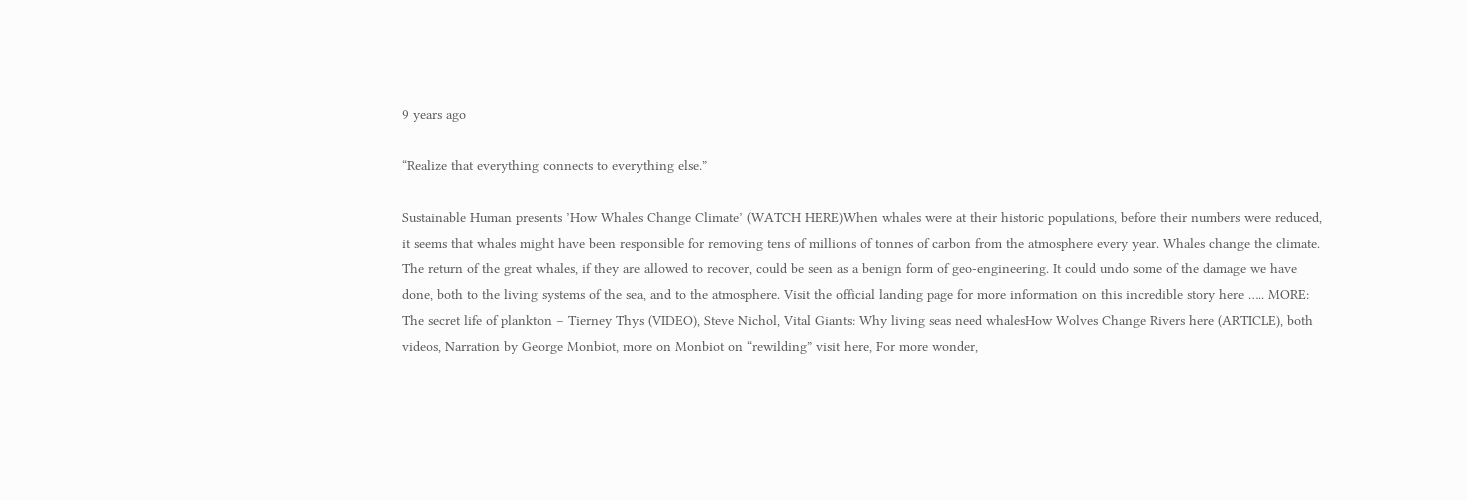9 years ago

“Realize that everything connects to everything else.”

Sustainable Human presents ’How Whales Change Climate’ (WATCH HERE)When whales were at their historic populations, before their numbers were reduced, it seems that whales might have been responsible for removing tens of millions of tonnes of carbon from the atmosphere every year. Whales change the climate. The return of the great whales, if they are allowed to recover, could be seen as a benign form of geo-engineering. It could undo some of the damage we have done, both to the living systems of the sea, and to the atmosphere. Visit the official landing page for more information on this incredible story here ….. MORE: The secret life of plankton – Tierney Thys (VIDEO), Steve Nichol, Vital Giants: Why living seas need whalesHow Wolves Change Rivers here (ARTICLE), both videos, Narration by George Monbiot, more on Monbiot on “rewilding” visit here, For more wonder,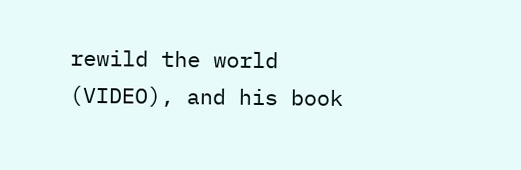rewild the world (VIDEO), and his book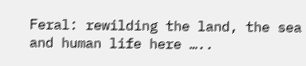Feral: rewilding the land, the sea and human life here …..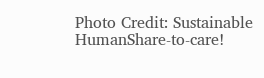Photo Credit: Sustainable HumanShare-to-care!